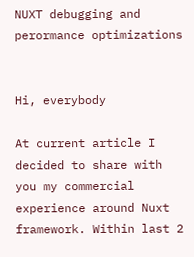NUXT debugging and perormance optimizations


Hi, everybody

At current article I decided to share with you my commercial experience around Nuxt framework. Within last 2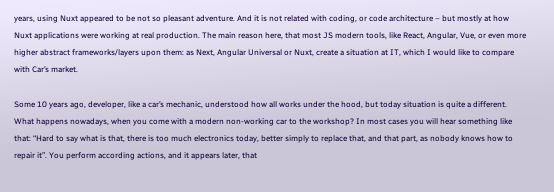years, using Nuxt appeared to be not so pleasant adventure. And it is not related with coding, or code architecture – but mostly at how Nuxt applications were working at real production. The main reason here, that most JS modern tools, like React, Angular, Vue, or even more higher abstract frameworks/layers upon them: as Next, Angular Universal or Nuxt, create a situation at IT, which I would like to compare with Car’s market.

Some 10 years ago, developer, like a car’s mechanic, understood how all works under the hood, but today situation is quite a different. What happens nowadays, when you come with a modern non-working car to the workshop? In most cases you will hear something like that: “Hard to say what is that, there is too much electronics today, better simply to replace that, and that part, as nobody knows how to repair it”. You perform according actions, and it appears later, that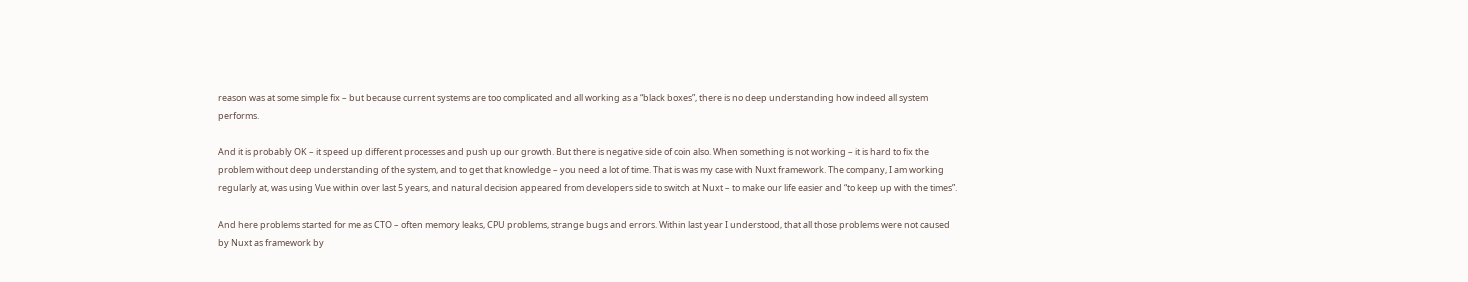reason was at some simple fix – but because current systems are too complicated and all working as a “black boxes”, there is no deep understanding how indeed all system performs.

And it is probably OK – it speed up different processes and push up our growth. But there is negative side of coin also. When something is not working – it is hard to fix the problem without deep understanding of the system, and to get that knowledge – you need a lot of time. That is was my case with Nuxt framework. The company, I am working regularly at, was using Vue within over last 5 years, and natural decision appeared from developers side to switch at Nuxt – to make our life easier and “to keep up with the times”.

And here problems started for me as CTO – often memory leaks, CPU problems, strange bugs and errors. Within last year I understood, that all those problems were not caused by Nuxt as framework by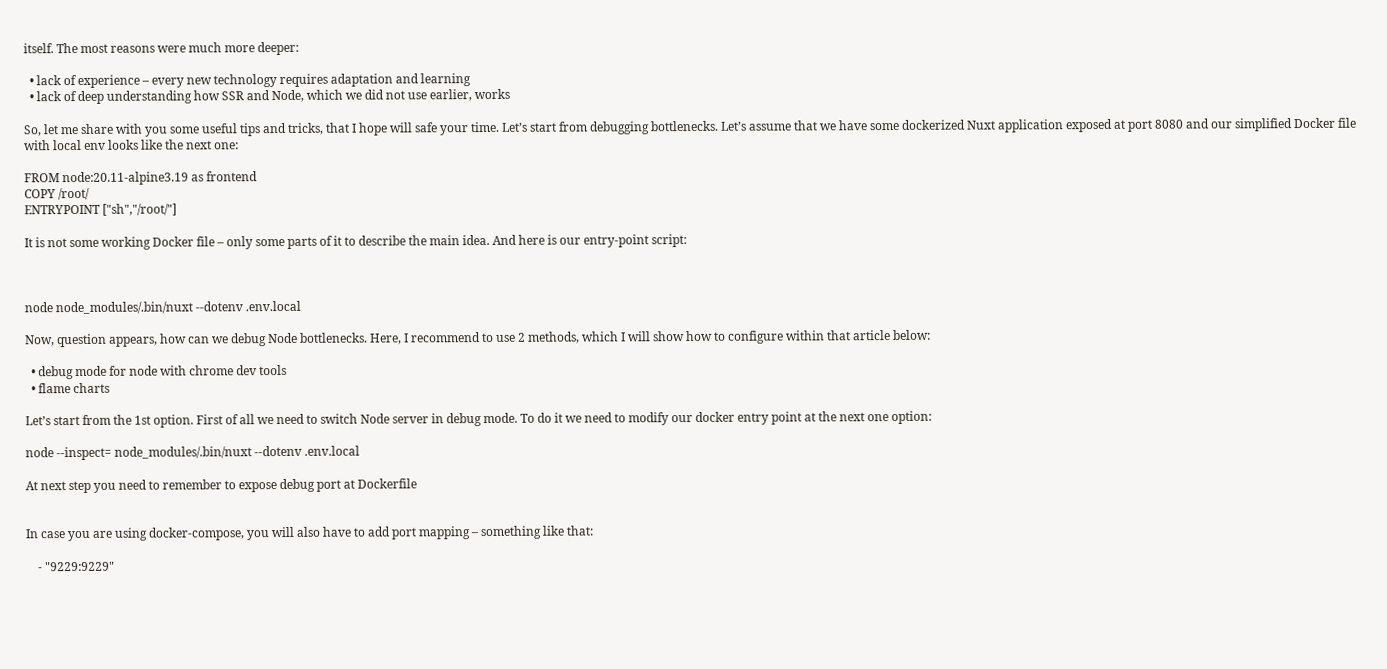itself. The most reasons were much more deeper:

  • lack of experience – every new technology requires adaptation and learning
  • lack of deep understanding how SSR and Node, which we did not use earlier, works

So, let me share with you some useful tips and tricks, that I hope will safe your time. Let’s start from debugging bottlenecks. Let’s assume that we have some dockerized Nuxt application exposed at port 8080 and our simplified Docker file with local env looks like the next one:

FROM node:20.11-alpine3.19 as frontend
COPY /root/
ENTRYPOINT ["sh","/root/"]

It is not some working Docker file – only some parts of it to describe the main idea. And here is our entry-point script:



node node_modules/.bin/nuxt --dotenv .env.local

Now, question appears, how can we debug Node bottlenecks. Here, I recommend to use 2 methods, which I will show how to configure within that article below:

  • debug mode for node with chrome dev tools
  • flame charts

Let’s start from the 1st option. First of all we need to switch Node server in debug mode. To do it we need to modify our docker entry point at the next one option:

node --inspect= node_modules/.bin/nuxt --dotenv .env.local

At next step you need to remember to expose debug port at Dockerfile


In case you are using docker-compose, you will also have to add port mapping – something like that:

    - "9229:9229"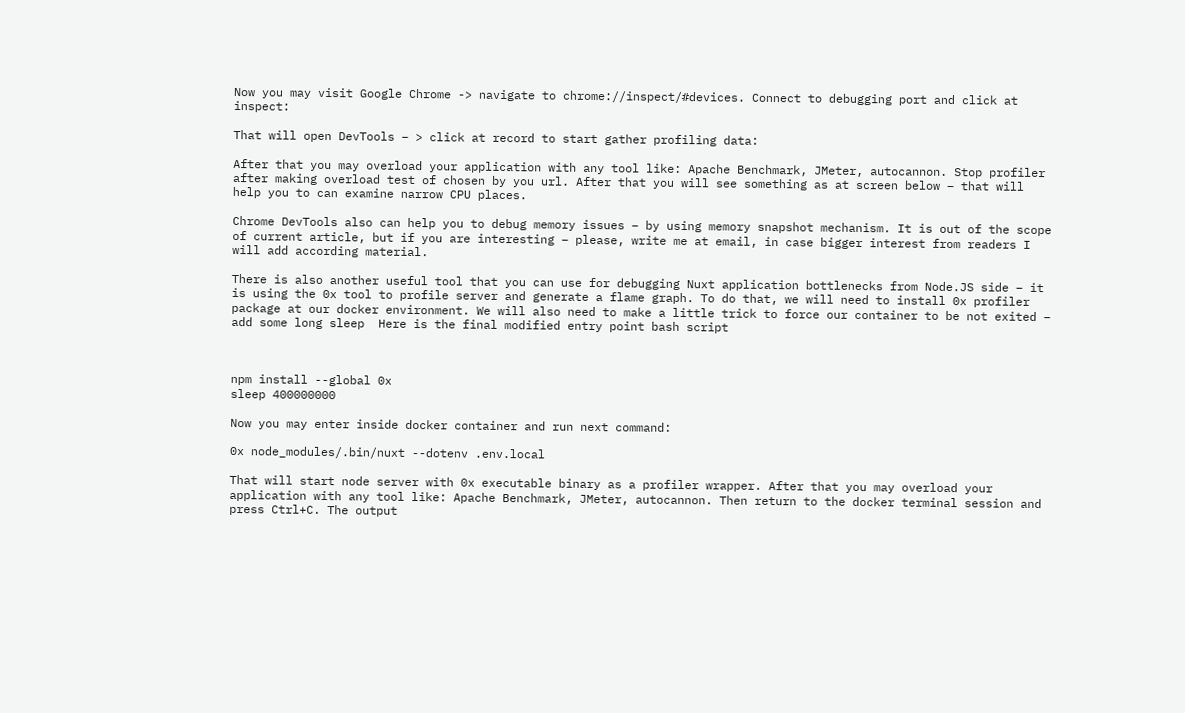Now you may visit Google Chrome -> navigate to chrome://inspect/#devices. Connect to debugging port and click at inspect:

That will open DevTools – > click at record to start gather profiling data:

After that you may overload your application with any tool like: Apache Benchmark, JMeter, autocannon. Stop profiler after making overload test of chosen by you url. After that you will see something as at screen below – that will help you to can examine narrow CPU places.

Chrome DevTools also can help you to debug memory issues – by using memory snapshot mechanism. It is out of the scope of current article, but if you are interesting – please, write me at email, in case bigger interest from readers I will add according material.

There is also another useful tool that you can use for debugging Nuxt application bottlenecks from Node.JS side – it is using the 0x tool to profile server and generate a flame graph. To do that, we will need to install 0x profiler package at our docker environment. We will also need to make a little trick to force our container to be not exited – add some long sleep  Here is the final modified entry point bash script



npm install --global 0x
sleep 400000000

Now you may enter inside docker container and run next command:

0x node_modules/.bin/nuxt --dotenv .env.local

That will start node server with 0x executable binary as a profiler wrapper. After that you may overload your application with any tool like: Apache Benchmark, JMeter, autocannon. Then return to the docker terminal session and press Ctrl+C. The output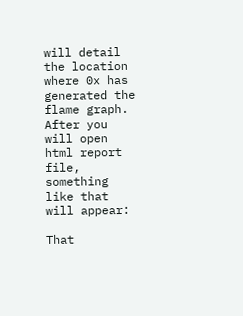will detail the location where 0x has generated the flame graph. After you will open html report file, something like that will appear:

That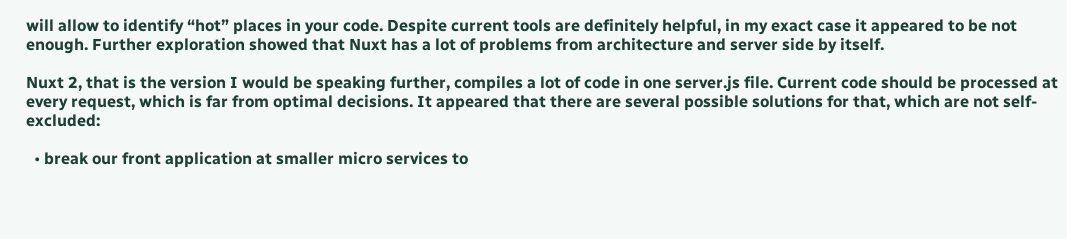will allow to identify “hot” places in your code. Despite current tools are definitely helpful, in my exact case it appeared to be not enough. Further exploration showed that Nuxt has a lot of problems from architecture and server side by itself.

Nuxt 2, that is the version I would be speaking further, compiles a lot of code in one server.js file. Current code should be processed at every request, which is far from optimal decisions. It appeared that there are several possible solutions for that, which are not self-excluded:

  • break our front application at smaller micro services to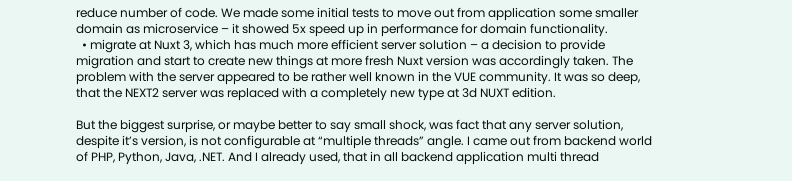reduce number of code. We made some initial tests to move out from application some smaller domain as microservice – it showed 5x speed up in performance for domain functionality.
  • migrate at Nuxt 3, which has much more efficient server solution – a decision to provide migration and start to create new things at more fresh Nuxt version was accordingly taken. The problem with the server appeared to be rather well known in the VUE community. It was so deep, that the NEXT2 server was replaced with a completely new type at 3d NUXT edition.

But the biggest surprise, or maybe better to say small shock, was fact that any server solution, despite it’s version, is not configurable at “multiple threads” angle. I came out from backend world of PHP, Python, Java, .NET. And I already used, that in all backend application multi thread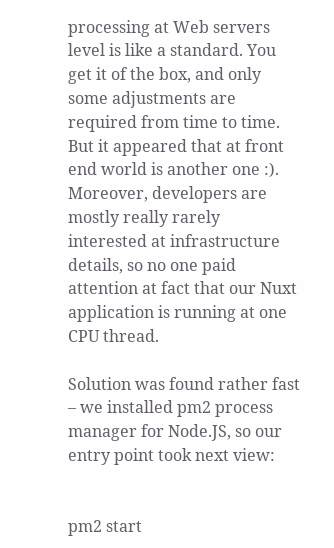processing at Web servers level is like a standard. You get it of the box, and only some adjustments are required from time to time. But it appeared that at front end world is another one :). Moreover, developers are mostly really rarely interested at infrastructure details, so no one paid attention at fact that our Nuxt application is running at one CPU thread.

Solution was found rather fast – we installed pm2 process manager for Node.JS, so our entry point took next view:


pm2 start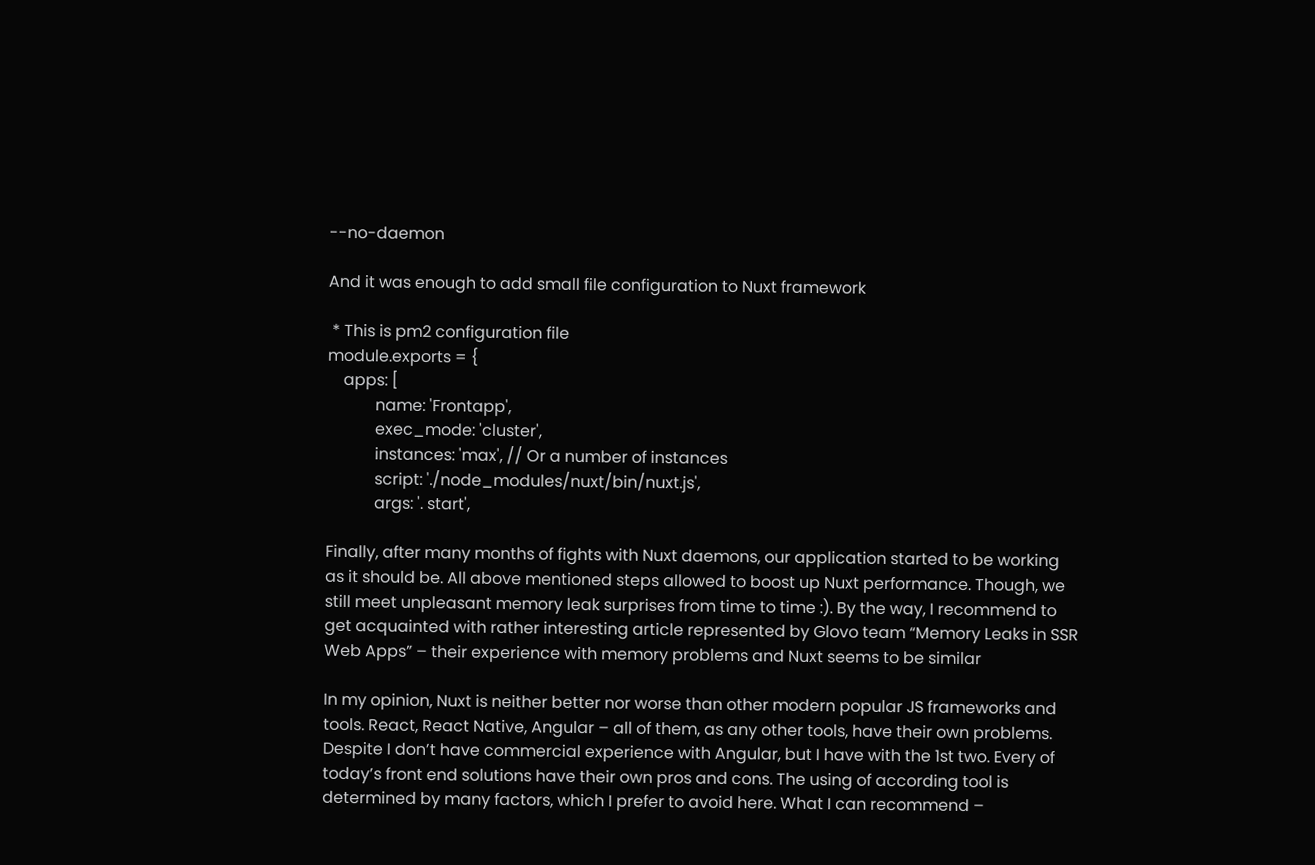--no-daemon

And it was enough to add small file configuration to Nuxt framework

 * This is pm2 configuration file
module.exports = {
    apps: [
            name: 'Frontapp',
            exec_mode: 'cluster',
            instances: 'max', // Or a number of instances
            script: './node_modules/nuxt/bin/nuxt.js',
            args: '. start',

Finally, after many months of fights with Nuxt daemons, our application started to be working as it should be. All above mentioned steps allowed to boost up Nuxt performance. Though, we still meet unpleasant memory leak surprises from time to time :). By the way, I recommend to get acquainted with rather interesting article represented by Glovo team “Memory Leaks in SSR Web Apps” – their experience with memory problems and Nuxt seems to be similar

In my opinion, Nuxt is neither better nor worse than other modern popular JS frameworks and tools. React, React Native, Angular – all of them, as any other tools, have their own problems. Despite I don’t have commercial experience with Angular, but I have with the 1st two. Every of today’s front end solutions have their own pros and cons. The using of according tool is determined by many factors, which I prefer to avoid here. What I can recommend –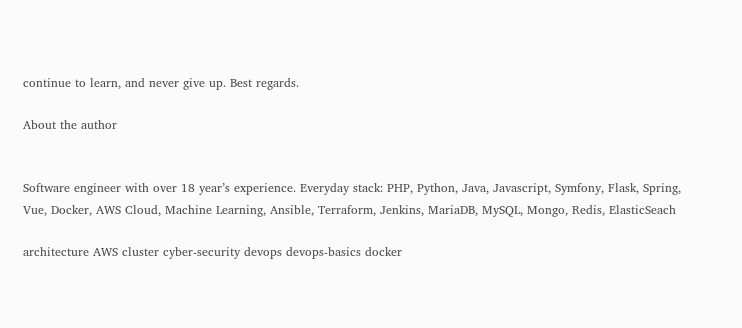continue to learn, and never give up. Best regards.

About the author


Software engineer with over 18 year’s experience. Everyday stack: PHP, Python, Java, Javascript, Symfony, Flask, Spring, Vue, Docker, AWS Cloud, Machine Learning, Ansible, Terraform, Jenkins, MariaDB, MySQL, Mongo, Redis, ElasticSeach

architecture AWS cluster cyber-security devops devops-basics docker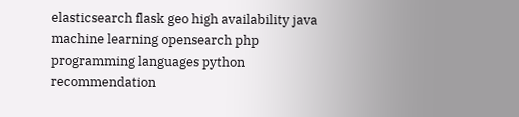elasticsearch flask geo high availability java machine learning opensearch php programming languages python recommendation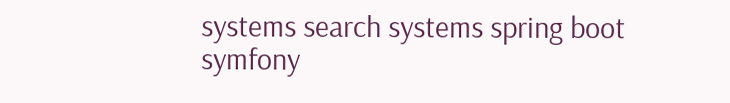systems search systems spring boot symfony